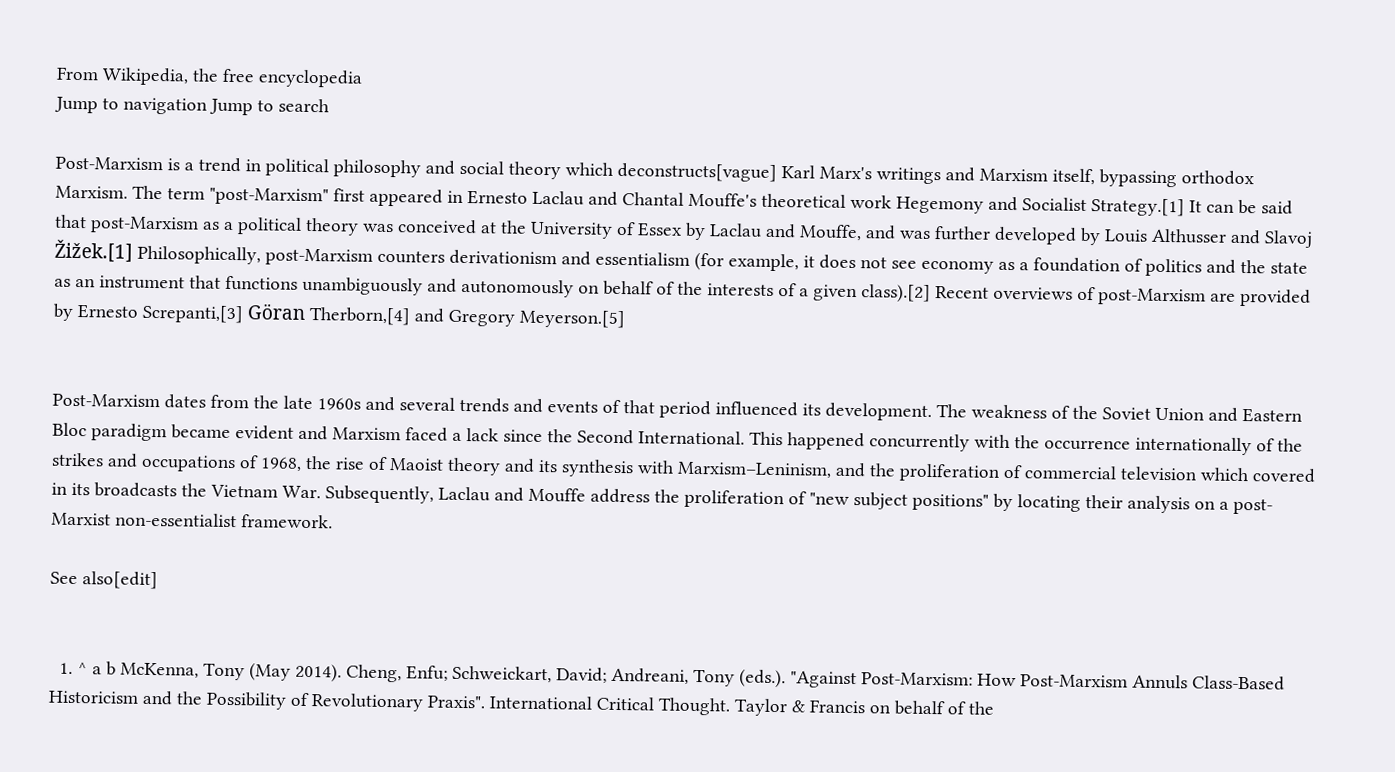From Wikipedia, the free encyclopedia
Jump to navigation Jump to search

Post-Marxism is a trend in political philosophy and social theory which deconstructs[vague] Karl Marx's writings and Marxism itself, bypassing orthodox Marxism. The term "post-Marxism" first appeared in Ernesto Laclau and Chantal Mouffe's theoretical work Hegemony and Socialist Strategy.[1] It can be said that post-Marxism as a political theory was conceived at the University of Essex by Laclau and Mouffe, and was further developed by Louis Althusser and Slavoj Žižek.[1] Philosophically, post-Marxism counters derivationism and essentialism (for example, it does not see economy as a foundation of politics and the state as an instrument that functions unambiguously and autonomously on behalf of the interests of a given class).[2] Recent overviews of post-Marxism are provided by Ernesto Screpanti,[3] Göran Therborn,[4] and Gregory Meyerson.[5]


Post-Marxism dates from the late 1960s and several trends and events of that period influenced its development. The weakness of the Soviet Union and Eastern Bloc paradigm became evident and Marxism faced a lack since the Second International. This happened concurrently with the occurrence internationally of the strikes and occupations of 1968, the rise of Maoist theory and its synthesis with Marxism–Leninism, and the proliferation of commercial television which covered in its broadcasts the Vietnam War. Subsequently, Laclau and Mouffe address the proliferation of "new subject positions" by locating their analysis on a post-Marxist non-essentialist framework.

See also[edit]


  1. ^ a b McKenna, Tony (May 2014). Cheng, Enfu; Schweickart, David; Andreani, Tony (eds.). "Against Post-Marxism: How Post-Marxism Annuls Class-Based Historicism and the Possibility of Revolutionary Praxis". International Critical Thought. Taylor & Francis on behalf of the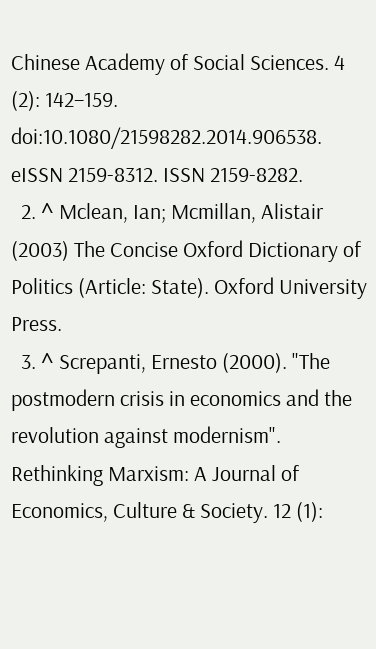Chinese Academy of Social Sciences. 4 (2): 142–159. doi:10.1080/21598282.2014.906538. eISSN 2159-8312. ISSN 2159-8282.
  2. ^ Mclean, Ian; Mcmillan, Alistair (2003) The Concise Oxford Dictionary of Politics (Article: State). Oxford University Press.
  3. ^ Screpanti, Ernesto (2000). "The postmodern crisis in economics and the revolution against modernism". Rethinking Marxism: A Journal of Economics, Culture & Society. 12 (1):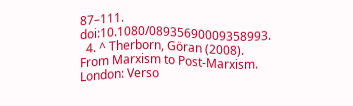87–111. doi:10.1080/08935690009358993.
  4. ^ Therborn, Göran (2008). From Marxism to Post-Marxism. London: Verso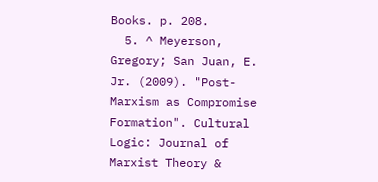Books. p. 208.
  5. ^ Meyerson, Gregory; San Juan, E. Jr. (2009). "Post-Marxism as Compromise Formation". Cultural Logic: Journal of Marxist Theory &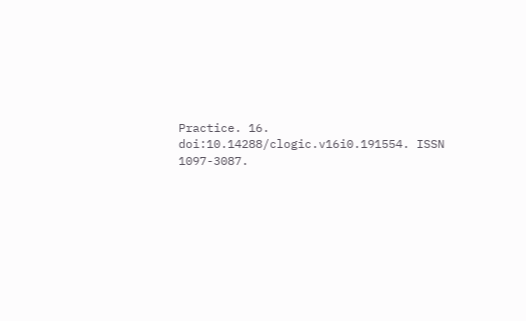Practice. 16. doi:10.14288/clogic.v16i0.191554. ISSN 1097-3087.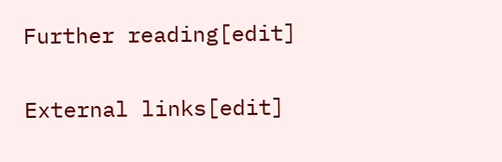Further reading[edit]

External links[edit]